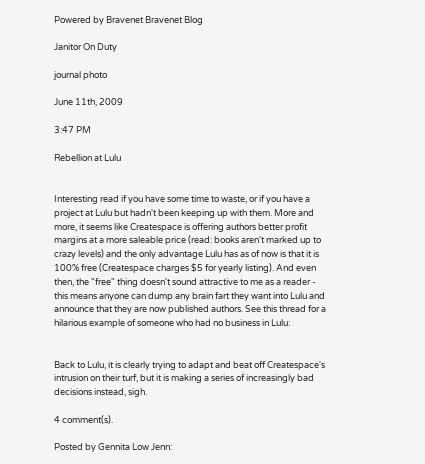Powered by Bravenet Bravenet Blog

Janitor On Duty

journal photo

June 11th, 2009

3:47 PM

Rebellion at Lulu


Interesting read if you have some time to waste, or if you have a project at Lulu but hadn't been keeping up with them. More and more, it seems like Createspace is offering authors better profit margins at a more saleable price (read: books aren't marked up to crazy levels) and the only advantage Lulu has as of now is that it is 100% free (Createspace charges $5 for yearly listing). And even then, the "free" thing doesn't sound attractive to me as a reader - this means anyone can dump any brain fart they want into Lulu and announce that they are now published authors. See this thread for a hilarious example of someone who had no business in Lulu:


Back to Lulu, it is clearly trying to adapt and beat off Createspace's intrusion on their turf, but it is making a series of increasingly bad decisions instead, sigh.

4 comment(s).

Posted by Gennita Low Jenn: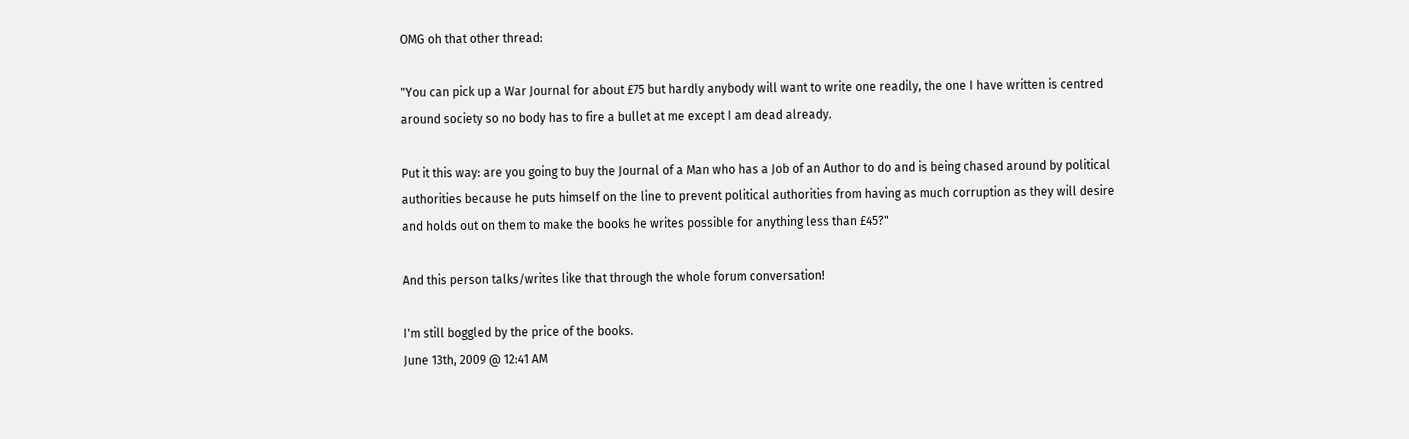OMG oh that other thread:

"You can pick up a War Journal for about £75 but hardly anybody will want to write one readily, the one I have written is centred around society so no body has to fire a bullet at me except I am dead already.

Put it this way: are you going to buy the Journal of a Man who has a Job of an Author to do and is being chased around by political authorities because he puts himself on the line to prevent political authorities from having as much corruption as they will desire and holds out on them to make the books he writes possible for anything less than £45?"

And this person talks/writes like that through the whole forum conversation!

I'm still boggled by the price of the books.
June 13th, 2009 @ 12:41 AM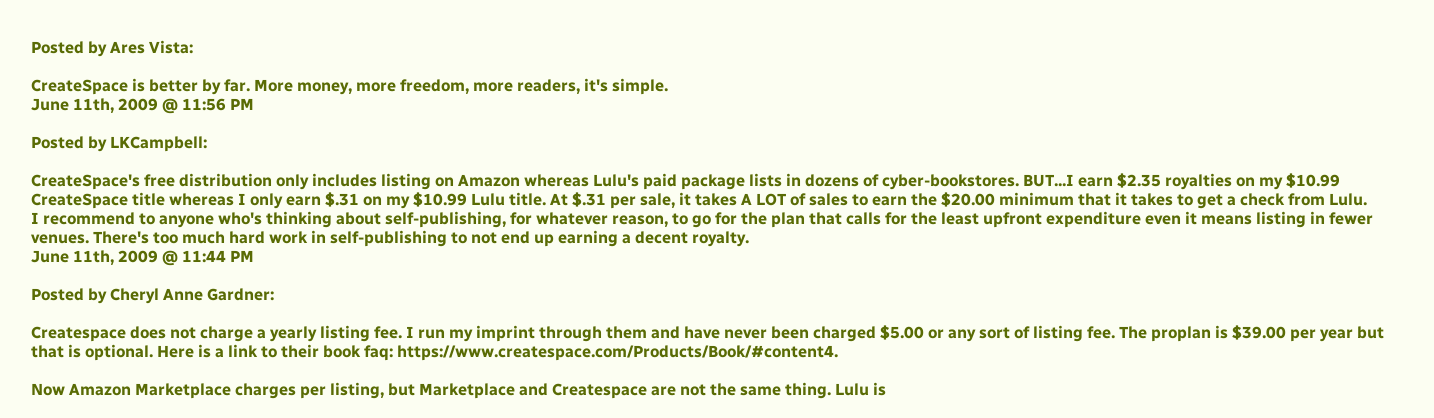Posted by Ares Vista:

CreateSpace is better by far. More money, more freedom, more readers, it's simple.
June 11th, 2009 @ 11:56 PM

Posted by LKCampbell:

CreateSpace's free distribution only includes listing on Amazon whereas Lulu's paid package lists in dozens of cyber-bookstores. BUT...I earn $2.35 royalties on my $10.99 CreateSpace title whereas I only earn $.31 on my $10.99 Lulu title. At $.31 per sale, it takes A LOT of sales to earn the $20.00 minimum that it takes to get a check from Lulu.
I recommend to anyone who's thinking about self-publishing, for whatever reason, to go for the plan that calls for the least upfront expenditure even it means listing in fewer venues. There's too much hard work in self-publishing to not end up earning a decent royalty.
June 11th, 2009 @ 11:44 PM

Posted by Cheryl Anne Gardner:

Createspace does not charge a yearly listing fee. I run my imprint through them and have never been charged $5.00 or any sort of listing fee. The proplan is $39.00 per year but that is optional. Here is a link to their book faq: https://www.createspace.com/Products/Book/#content4.

Now Amazon Marketplace charges per listing, but Marketplace and Createspace are not the same thing. Lulu is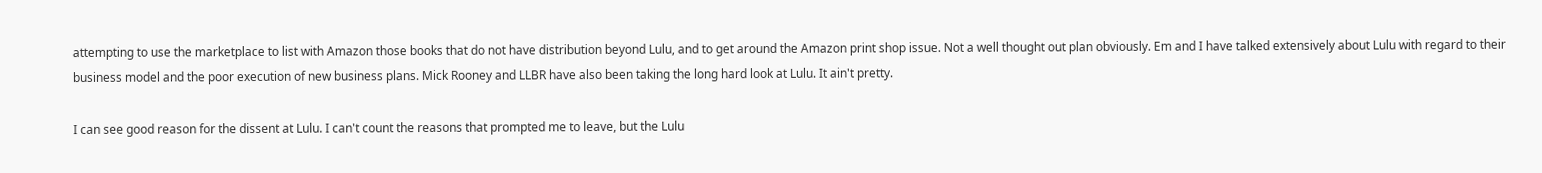attempting to use the marketplace to list with Amazon those books that do not have distribution beyond Lulu, and to get around the Amazon print shop issue. Not a well thought out plan obviously. Em and I have talked extensively about Lulu with regard to their business model and the poor execution of new business plans. Mick Rooney and LLBR have also been taking the long hard look at Lulu. It ain't pretty.

I can see good reason for the dissent at Lulu. I can't count the reasons that prompted me to leave, but the Lulu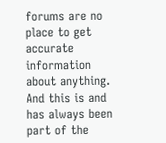forums are no place to get accurate information about anything. And this is and has always been part of the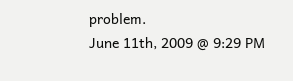problem.
June 11th, 2009 @ 9:29 PM